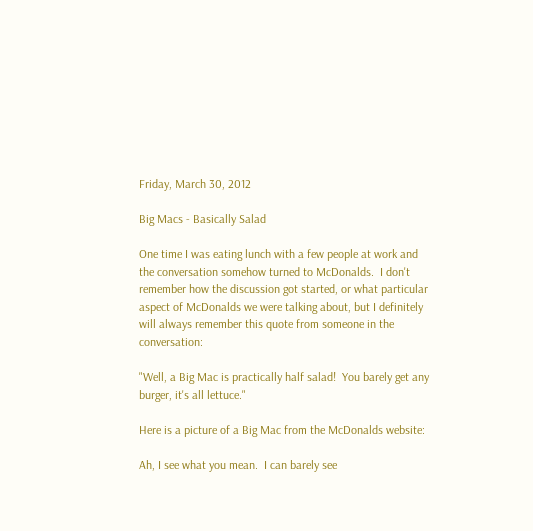Friday, March 30, 2012

Big Macs - Basically Salad

One time I was eating lunch with a few people at work and the conversation somehow turned to McDonalds.  I don't remember how the discussion got started, or what particular aspect of McDonalds we were talking about, but I definitely will always remember this quote from someone in the conversation:

"Well, a Big Mac is practically half salad!  You barely get any burger, it's all lettuce."

Here is a picture of a Big Mac from the McDonalds website:

Ah, I see what you mean.  I can barely see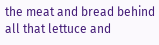the meat and bread behind all that lettuce and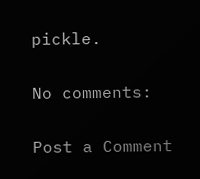pickle.

No comments:

Post a Comment